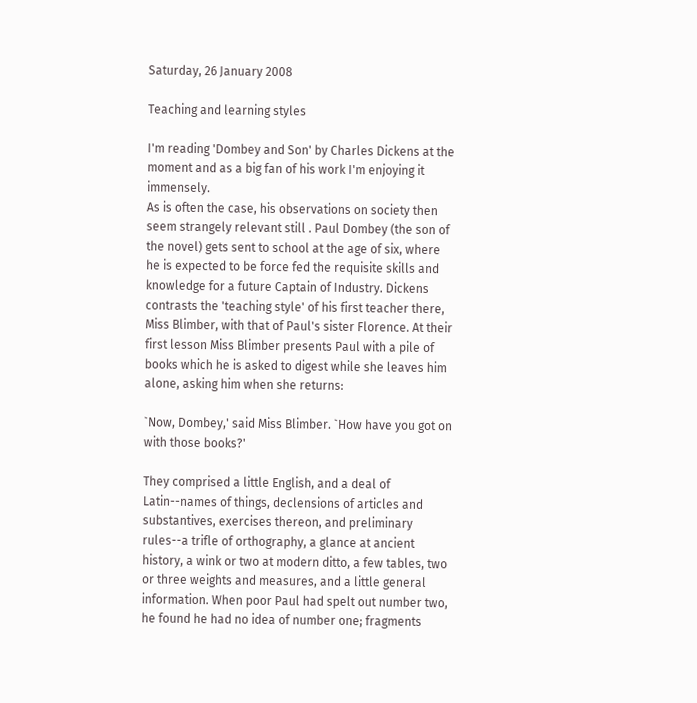Saturday, 26 January 2008

Teaching and learning styles

I'm reading 'Dombey and Son' by Charles Dickens at the moment and as a big fan of his work I'm enjoying it immensely.
As is often the case, his observations on society then seem strangely relevant still . Paul Dombey (the son of the novel) gets sent to school at the age of six, where he is expected to be force fed the requisite skills and knowledge for a future Captain of Industry. Dickens contrasts the 'teaching style' of his first teacher there, Miss Blimber, with that of Paul's sister Florence. At their first lesson Miss Blimber presents Paul with a pile of books which he is asked to digest while she leaves him alone, asking him when she returns:

`Now, Dombey,' said Miss Blimber. `How have you got on with those books?'

They comprised a little English, and a deal of Latin--names of things, declensions of articles and substantives, exercises thereon, and preliminary rules--a trifle of orthography, a glance at ancient history, a wink or two at modern ditto, a few tables, two or three weights and measures, and a little general information. When poor Paul had spelt out number two, he found he had no idea of number one; fragments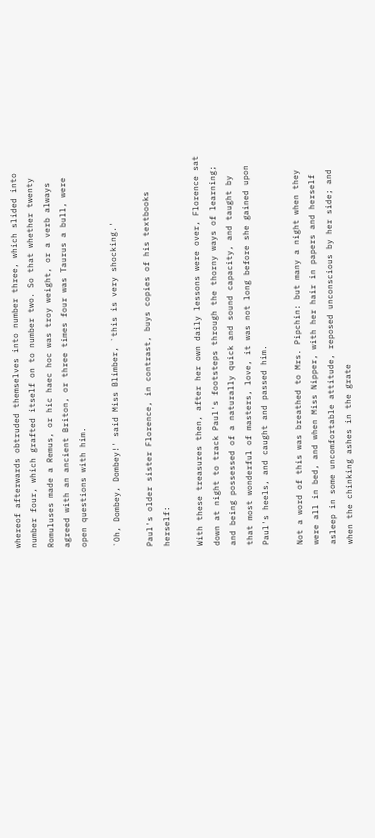whereof afterwards obtruded themselves into number three, which slided into number four, which grafted itself on to number two. So that whether twenty Romuluses made a Remus, or hic haec hoc was troy weight, or a verb always agreed with an ancient Briton, or three times four was Taurus a bull, were open questions with him.

`Oh, Dombey, Dombey!' said Miss Blimber, `this is very shocking.'

Paul's older sister Florence, in contrast, buys copies of his textbooks herself:

With these treasures then, after her own daily lessons were over, Florence sat down at night to track Paul's footsteps through the thorny ways of learning; and being possessed of a naturally quick and sound capacity, and taught by that most wonderful of masters, love, it was not long before she gained upon Paul's heels, and caught and passed him.

Not a word of this was breathed to Mrs. Pipchin: but many a night when they were all in bed, and when Miss Nipper, with her hair in papers and herself asleep in some uncomfortable attitude, reposed unconscious by her side; and when the chinking ashes in the grate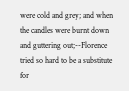were cold and grey; and when the candles were burnt down and guttering out;--Florence tried so hard to be a substitute for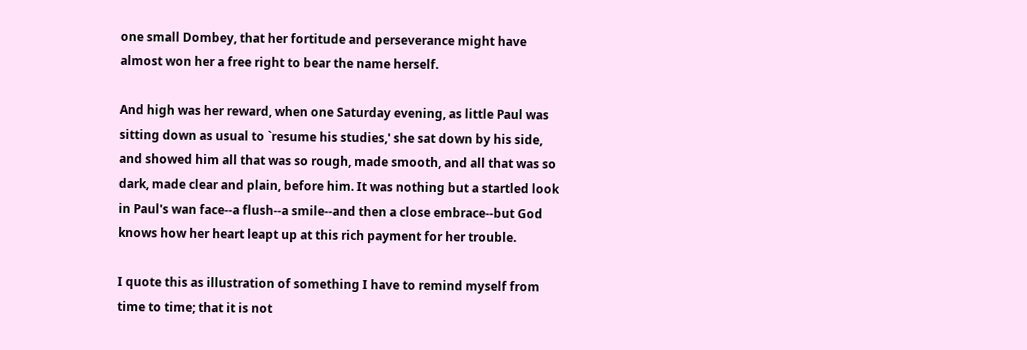one small Dombey, that her fortitude and perseverance might have almost won her a free right to bear the name herself.

And high was her reward, when one Saturday evening, as little Paul was sitting down as usual to `resume his studies,' she sat down by his side, and showed him all that was so rough, made smooth, and all that was so dark, made clear and plain, before him. It was nothing but a startled look in Paul's wan face--a flush--a smile--and then a close embrace--but God knows how her heart leapt up at this rich payment for her trouble.

I quote this as illustration of something I have to remind myself from time to time; that it is not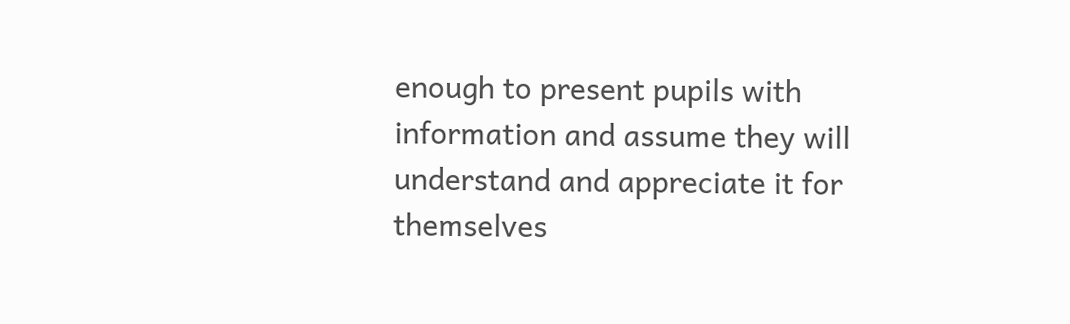enough to present pupils with information and assume they will understand and appreciate it for themselves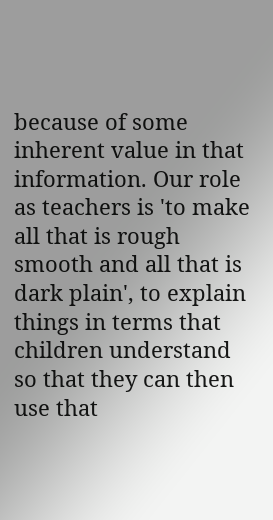because of some inherent value in that information. Our role as teachers is 'to make all that is rough smooth and all that is dark plain', to explain things in terms that children understand so that they can then use that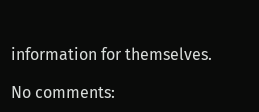information for themselves.

No comments: